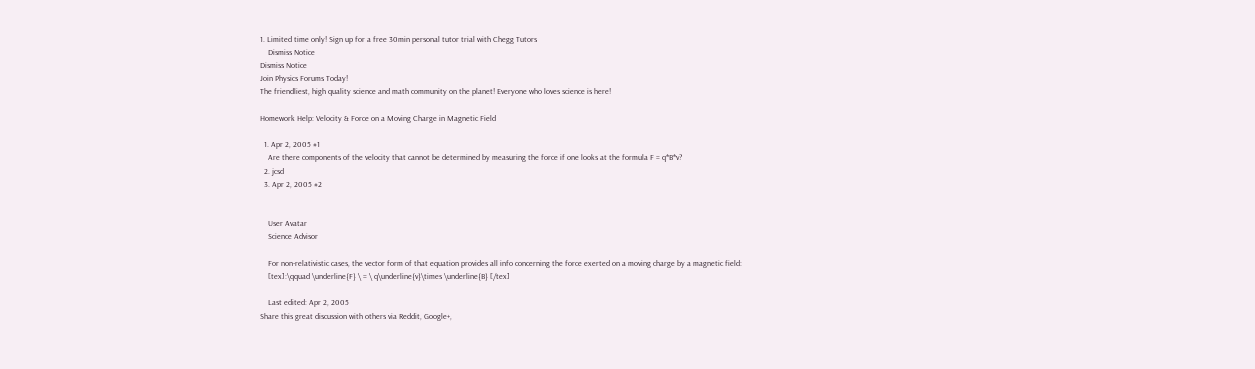1. Limited time only! Sign up for a free 30min personal tutor trial with Chegg Tutors
    Dismiss Notice
Dismiss Notice
Join Physics Forums Today!
The friendliest, high quality science and math community on the planet! Everyone who loves science is here!

Homework Help: Velocity & Force on a Moving Charge in Magnetic Field

  1. Apr 2, 2005 #1
    Are there components of the velocity that cannot be determined by measuring the force if one looks at the formula F = q*B*v?
  2. jcsd
  3. Apr 2, 2005 #2


    User Avatar
    Science Advisor

    For non-relativistic cases, the vector form of that equation provides all info concerning the force exerted on a moving charge by a magnetic field:
    [tex]:\qquad \underline{F} \ = \ q\underline{v}\times \underline{B} [/tex]

    Last edited: Apr 2, 2005
Share this great discussion with others via Reddit, Google+,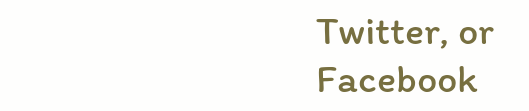Twitter, or Facebook